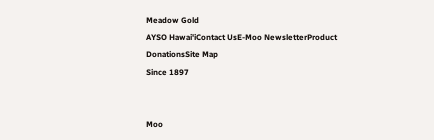Meadow Gold
AYSO Hawai'iContact UsE-Moo NewsletterProduct DonationsSite Map
Since 1897


Moo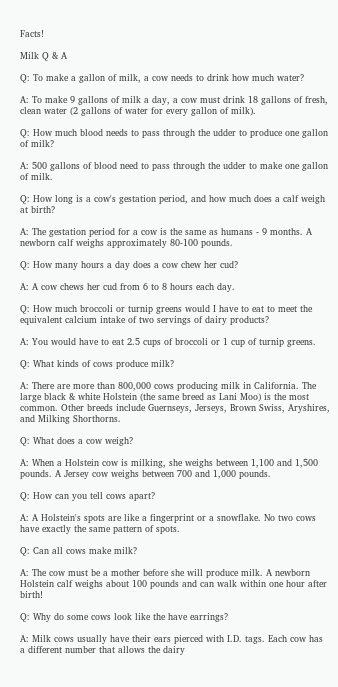Facts!

Milk Q & A

Q: To make a gallon of milk, a cow needs to drink how much water?

A: To make 9 gallons of milk a day, a cow must drink 18 gallons of fresh, clean water (2 gallons of water for every gallon of milk).

Q: How much blood needs to pass through the udder to produce one gallon of milk?

A: 500 gallons of blood need to pass through the udder to make one gallon of milk.

Q: How long is a cow's gestation period, and how much does a calf weigh at birth?

A: The gestation period for a cow is the same as humans - 9 months. A newborn calf weighs approximately 80-100 pounds.

Q: How many hours a day does a cow chew her cud?

A: A cow chews her cud from 6 to 8 hours each day.

Q: How much broccoli or turnip greens would I have to eat to meet the equivalent calcium intake of two servings of dairy products?

A: You would have to eat 2.5 cups of broccoli or 1 cup of turnip greens.

Q: What kinds of cows produce milk?

A: There are more than 800,000 cows producing milk in California. The large black & white Holstein (the same breed as Lani Moo) is the most common. Other breeds include Guernseys, Jerseys, Brown Swiss, Aryshires, and Milking Shorthorns.

Q: What does a cow weigh?

A: When a Holstein cow is milking, she weighs between 1,100 and 1,500 pounds. A Jersey cow weighs between 700 and 1,000 pounds.

Q: How can you tell cows apart?

A: A Holstein's spots are like a fingerprint or a snowflake. No two cows have exactly the same pattern of spots.

Q: Can all cows make milk?

A: The cow must be a mother before she will produce milk. A newborn Holstein calf weighs about 100 pounds and can walk within one hour after birth!

Q: Why do some cows look like the have earrings?

A: Milk cows usually have their ears pierced with I.D. tags. Each cow has a different number that allows the dairy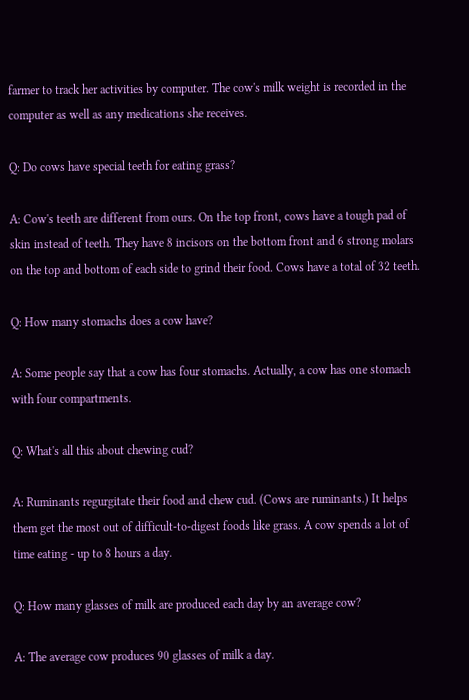farmer to track her activities by computer. The cow's milk weight is recorded in the computer as well as any medications she receives.

Q: Do cows have special teeth for eating grass?

A: Cow's teeth are different from ours. On the top front, cows have a tough pad of skin instead of teeth. They have 8 incisors on the bottom front and 6 strong molars on the top and bottom of each side to grind their food. Cows have a total of 32 teeth.

Q: How many stomachs does a cow have?

A: Some people say that a cow has four stomachs. Actually, a cow has one stomach with four compartments.

Q: What's all this about chewing cud?

A: Ruminants regurgitate their food and chew cud. (Cows are ruminants.) It helps them get the most out of difficult-to-digest foods like grass. A cow spends a lot of time eating - up to 8 hours a day.

Q: How many glasses of milk are produced each day by an average cow?

A: The average cow produces 90 glasses of milk a day.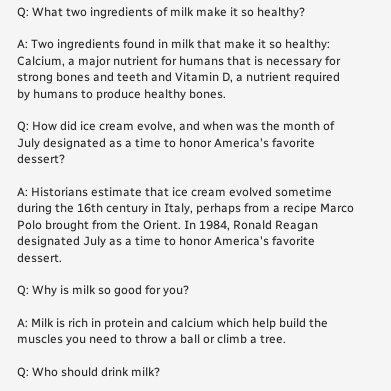Q: What two ingredients of milk make it so healthy?

A: Two ingredients found in milk that make it so healthy: Calcium, a major nutrient for humans that is necessary for strong bones and teeth and Vitamin D, a nutrient required by humans to produce healthy bones.

Q: How did ice cream evolve, and when was the month of July designated as a time to honor America's favorite dessert?

A: Historians estimate that ice cream evolved sometime during the 16th century in Italy, perhaps from a recipe Marco Polo brought from the Orient. In 1984, Ronald Reagan designated July as a time to honor America's favorite dessert.

Q: Why is milk so good for you?

A: Milk is rich in protein and calcium which help build the muscles you need to throw a ball or climb a tree.

Q: Who should drink milk?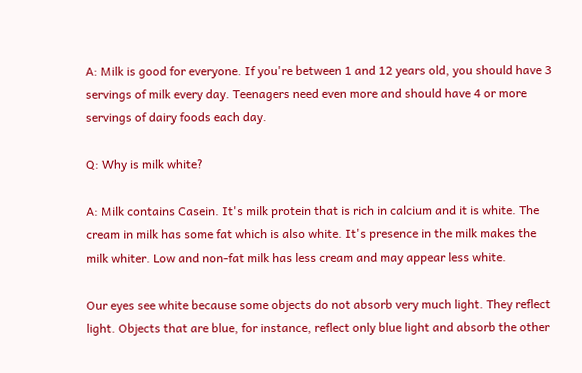A: Milk is good for everyone. If you're between 1 and 12 years old, you should have 3 servings of milk every day. Teenagers need even more and should have 4 or more servings of dairy foods each day.

Q: Why is milk white?

A: Milk contains Casein. It's milk protein that is rich in calcium and it is white. The cream in milk has some fat which is also white. It's presence in the milk makes the milk whiter. Low and non-fat milk has less cream and may appear less white.

Our eyes see white because some objects do not absorb very much light. They reflect light. Objects that are blue, for instance, reflect only blue light and absorb the other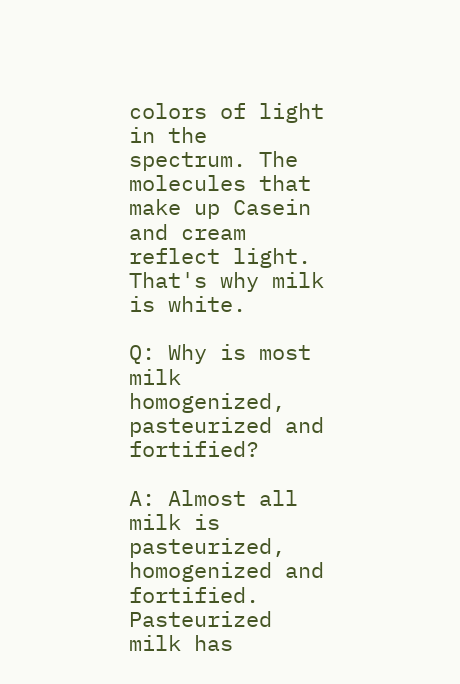colors of light in the spectrum. The molecules that make up Casein and cream reflect light. That's why milk is white.

Q: Why is most milk homogenized, pasteurized and fortified?

A: Almost all milk is pasteurized, homogenized and fortified. Pasteurized milk has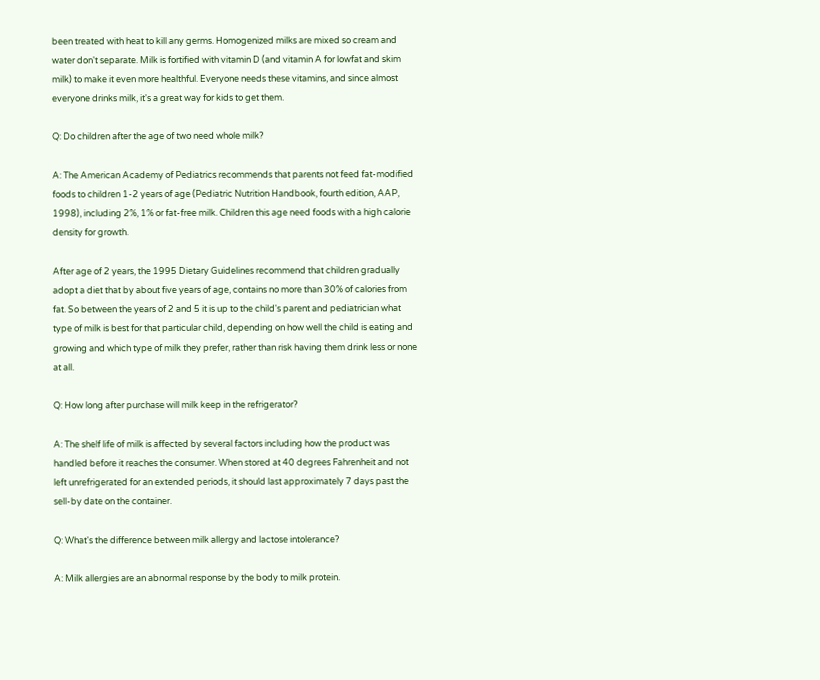been treated with heat to kill any germs. Homogenized milks are mixed so cream and water don't separate. Milk is fortified with vitamin D (and vitamin A for lowfat and skim milk) to make it even more healthful. Everyone needs these vitamins, and since almost everyone drinks milk, it's a great way for kids to get them.

Q: Do children after the age of two need whole milk?

A: The American Academy of Pediatrics recommends that parents not feed fat-modified foods to children 1-2 years of age (Pediatric Nutrition Handbook, fourth edition, AAP, 1998), including 2%, 1% or fat-free milk. Children this age need foods with a high calorie density for growth.

After age of 2 years, the 1995 Dietary Guidelines recommend that children gradually adopt a diet that by about five years of age, contains no more than 30% of calories from fat. So between the years of 2 and 5 it is up to the child's parent and pediatrician what type of milk is best for that particular child, depending on how well the child is eating and growing and which type of milk they prefer, rather than risk having them drink less or none at all.

Q: How long after purchase will milk keep in the refrigerator?

A: The shelf life of milk is affected by several factors including how the product was handled before it reaches the consumer. When stored at 40 degrees Fahrenheit and not left unrefrigerated for an extended periods, it should last approximately 7 days past the sell-by date on the container.

Q: What's the difference between milk allergy and lactose intolerance?

A: Milk allergies are an abnormal response by the body to milk protein.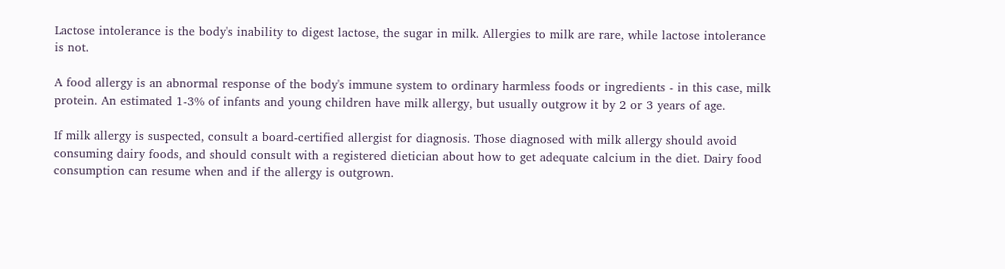Lactose intolerance is the body's inability to digest lactose, the sugar in milk. Allergies to milk are rare, while lactose intolerance is not.

A food allergy is an abnormal response of the body's immune system to ordinary harmless foods or ingredients - in this case, milk protein. An estimated 1-3% of infants and young children have milk allergy, but usually outgrow it by 2 or 3 years of age.

If milk allergy is suspected, consult a board-certified allergist for diagnosis. Those diagnosed with milk allergy should avoid consuming dairy foods, and should consult with a registered dietician about how to get adequate calcium in the diet. Dairy food consumption can resume when and if the allergy is outgrown.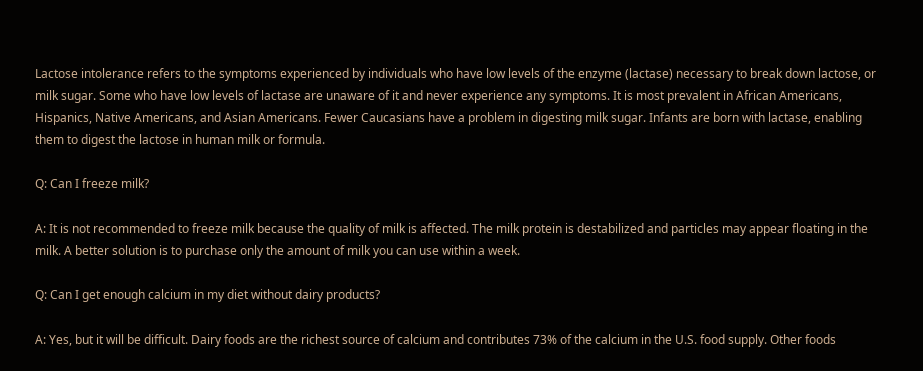Lactose intolerance refers to the symptoms experienced by individuals who have low levels of the enzyme (lactase) necessary to break down lactose, or milk sugar. Some who have low levels of lactase are unaware of it and never experience any symptoms. It is most prevalent in African Americans, Hispanics, Native Americans, and Asian Americans. Fewer Caucasians have a problem in digesting milk sugar. Infants are born with lactase, enabling them to digest the lactose in human milk or formula.

Q: Can I freeze milk?

A: It is not recommended to freeze milk because the quality of milk is affected. The milk protein is destabilized and particles may appear floating in the milk. A better solution is to purchase only the amount of milk you can use within a week.

Q: Can I get enough calcium in my diet without dairy products?

A: Yes, but it will be difficult. Dairy foods are the richest source of calcium and contributes 73% of the calcium in the U.S. food supply. Other foods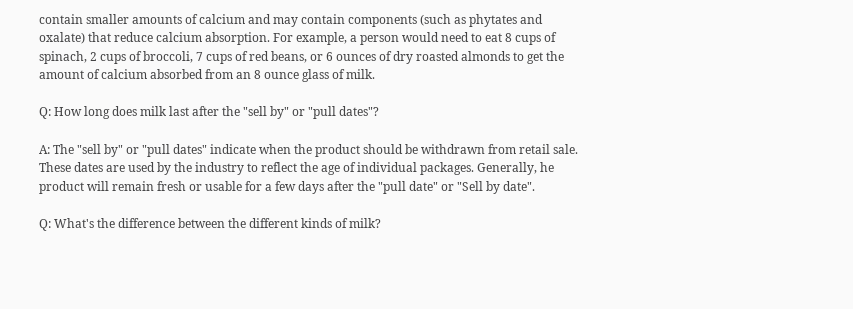contain smaller amounts of calcium and may contain components (such as phytates and oxalate) that reduce calcium absorption. For example, a person would need to eat 8 cups of spinach, 2 cups of broccoli, 7 cups of red beans, or 6 ounces of dry roasted almonds to get the amount of calcium absorbed from an 8 ounce glass of milk.

Q: How long does milk last after the "sell by" or "pull dates"?

A: The "sell by" or "pull dates" indicate when the product should be withdrawn from retail sale. These dates are used by the industry to reflect the age of individual packages. Generally, he product will remain fresh or usable for a few days after the "pull date" or "Sell by date".

Q: What's the difference between the different kinds of milk?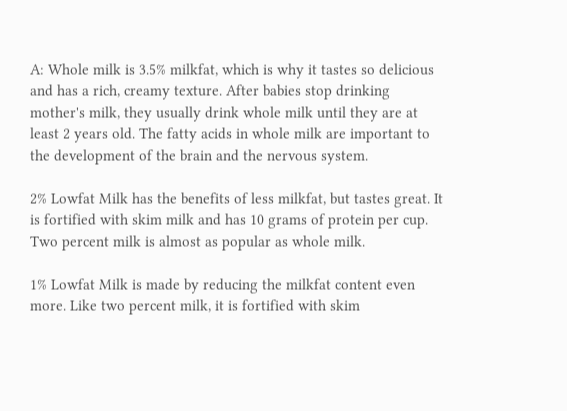A: Whole milk is 3.5% milkfat, which is why it tastes so delicious and has a rich, creamy texture. After babies stop drinking mother's milk, they usually drink whole milk until they are at least 2 years old. The fatty acids in whole milk are important to the development of the brain and the nervous system.

2% Lowfat Milk has the benefits of less milkfat, but tastes great. It is fortified with skim milk and has 10 grams of protein per cup. Two percent milk is almost as popular as whole milk.

1% Lowfat Milk is made by reducing the milkfat content even more. Like two percent milk, it is fortified with skim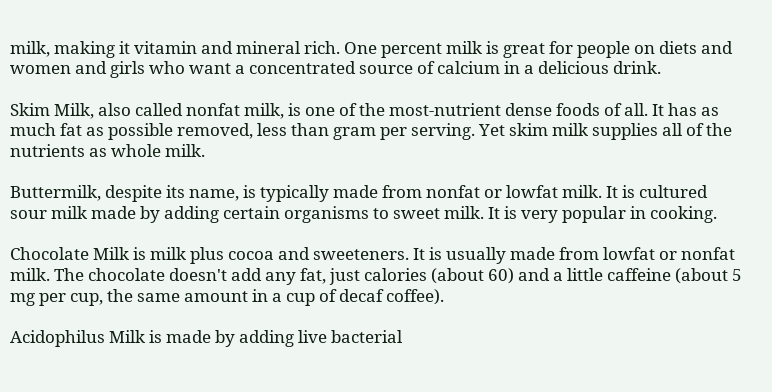milk, making it vitamin and mineral rich. One percent milk is great for people on diets and women and girls who want a concentrated source of calcium in a delicious drink.

Skim Milk, also called nonfat milk, is one of the most-nutrient dense foods of all. It has as much fat as possible removed, less than gram per serving. Yet skim milk supplies all of the nutrients as whole milk.

Buttermilk, despite its name, is typically made from nonfat or lowfat milk. It is cultured sour milk made by adding certain organisms to sweet milk. It is very popular in cooking.

Chocolate Milk is milk plus cocoa and sweeteners. It is usually made from lowfat or nonfat milk. The chocolate doesn't add any fat, just calories (about 60) and a little caffeine (about 5 mg per cup, the same amount in a cup of decaf coffee).

Acidophilus Milk is made by adding live bacterial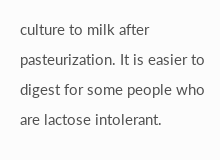culture to milk after pasteurization. It is easier to digest for some people who are lactose intolerant.